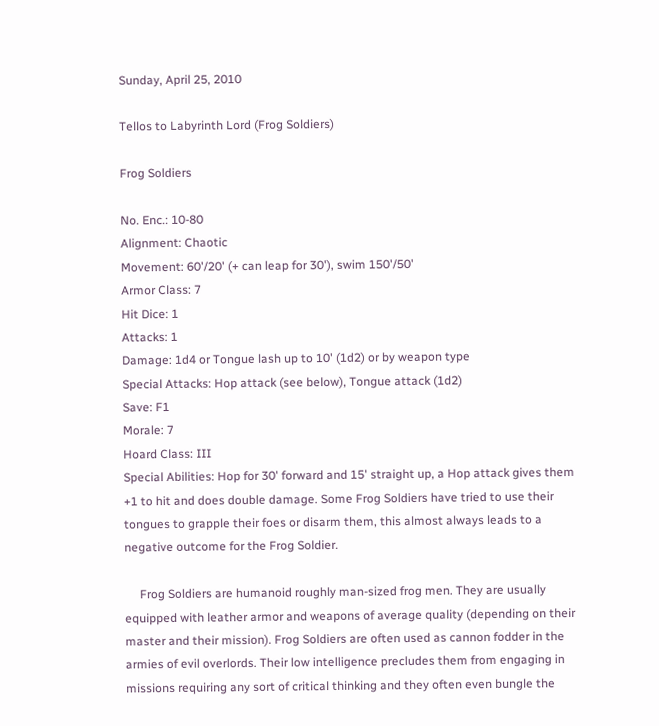Sunday, April 25, 2010

Tellos to Labyrinth Lord (Frog Soldiers)

Frog Soldiers

No. Enc.: 10-80
Alignment: Chaotic
Movement: 60'/20' (+ can leap for 30'), swim 150'/50'
Armor Class: 7
Hit Dice: 1
Attacks: 1
Damage: 1d4 or Tongue lash up to 10' (1d2) or by weapon type
Special Attacks: Hop attack (see below), Tongue attack (1d2)
Save: F1
Morale: 7
Hoard Class: III
Special Abilities: Hop for 30' forward and 15' straight up, a Hop attack gives them +1 to hit and does double damage. Some Frog Soldiers have tried to use their tongues to grapple their foes or disarm them, this almost always leads to a negative outcome for the Frog Soldier.

     Frog Soldiers are humanoid roughly man-sized frog men. They are usually equipped with leather armor and weapons of average quality (depending on their master and their mission). Frog Soldiers are often used as cannon fodder in the armies of evil overlords. Their low intelligence precludes them from engaging in missions requiring any sort of critical thinking and they often even bungle the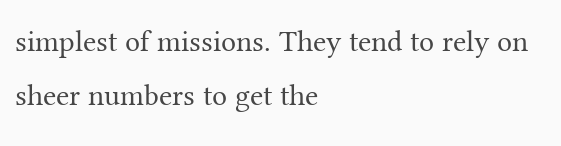simplest of missions. They tend to rely on sheer numbers to get the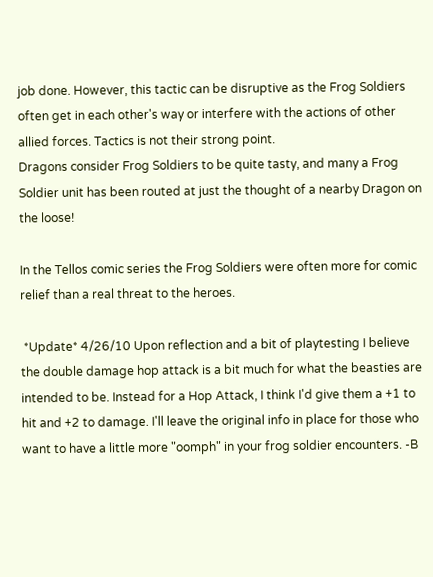job done. However, this tactic can be disruptive as the Frog Soldiers often get in each other's way or interfere with the actions of other allied forces. Tactics is not their strong point.
Dragons consider Frog Soldiers to be quite tasty, and many a Frog Soldier unit has been routed at just the thought of a nearby Dragon on the loose!

In the Tellos comic series the Frog Soldiers were often more for comic relief than a real threat to the heroes.

 *Update* 4/26/10 Upon reflection and a bit of playtesting I believe the double damage hop attack is a bit much for what the beasties are intended to be. Instead for a Hop Attack, I think I'd give them a +1 to hit and +2 to damage. I'll leave the original info in place for those who want to have a little more "oomph" in your frog soldier encounters. -B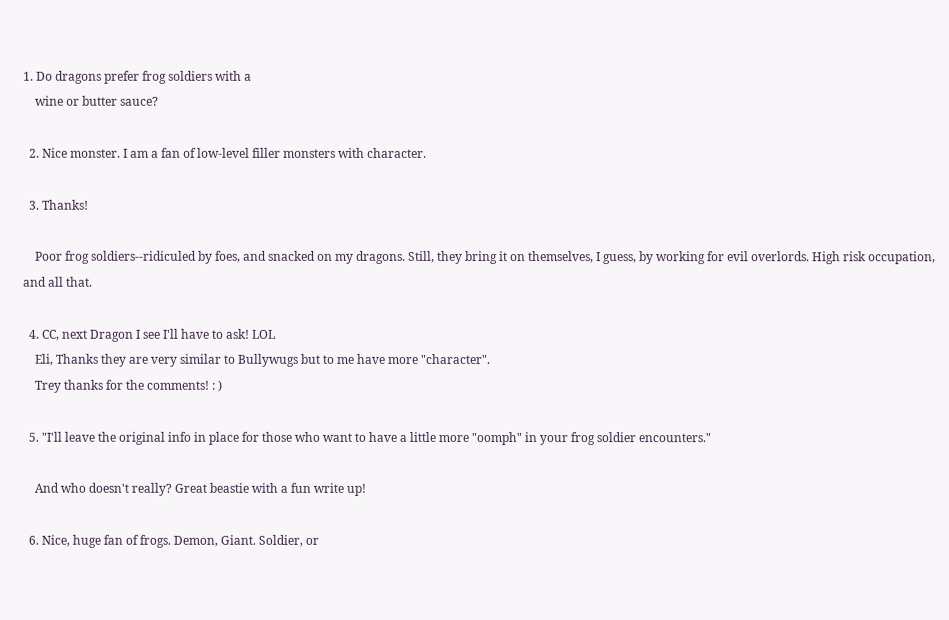1. Do dragons prefer frog soldiers with a
    wine or butter sauce?

  2. Nice monster. I am a fan of low-level filler monsters with character.

  3. Thanks!

    Poor frog soldiers--ridiculed by foes, and snacked on my dragons. Still, they bring it on themselves, I guess, by working for evil overlords. High risk occupation, and all that.

  4. CC, next Dragon I see I'll have to ask! LOL
    Eli, Thanks they are very similar to Bullywugs but to me have more "character".
    Trey thanks for the comments! : )

  5. "I'll leave the original info in place for those who want to have a little more "oomph" in your frog soldier encounters."

    And who doesn't really? Great beastie with a fun write up!

  6. Nice, huge fan of frogs. Demon, Giant. Soldier, or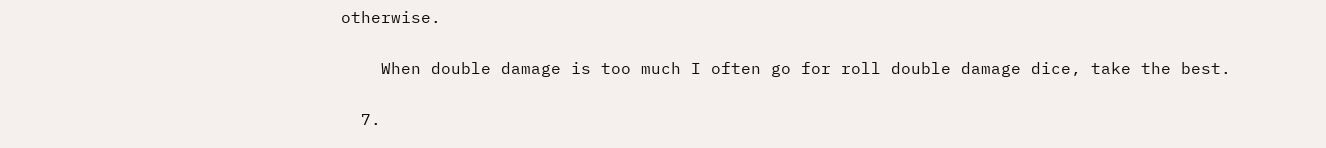otherwise.

    When double damage is too much I often go for roll double damage dice, take the best.

  7.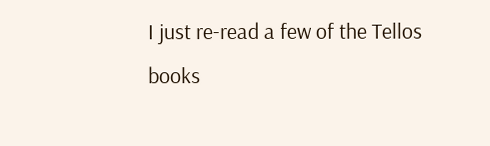I just re-read a few of the Tellos books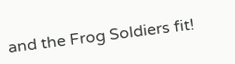and the Frog Soldiers fit!